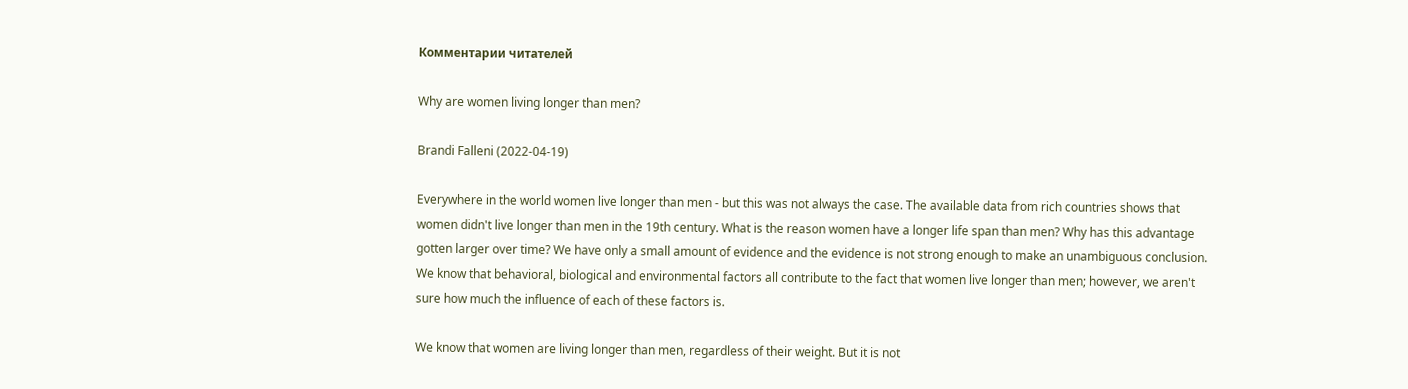Комментарии читателей

Why are women living longer than men?

Brandi Falleni (2022-04-19)

Everywhere in the world women live longer than men - but this was not always the case. The available data from rich countries shows that women didn't live longer than men in the 19th century. What is the reason women have a longer life span than men? Why has this advantage gotten larger over time? We have only a small amount of evidence and the evidence is not strong enough to make an unambiguous conclusion. We know that behavioral, biological and environmental factors all contribute to the fact that women live longer than men; however, we aren't sure how much the influence of each of these factors is.

We know that women are living longer than men, regardless of their weight. But it is not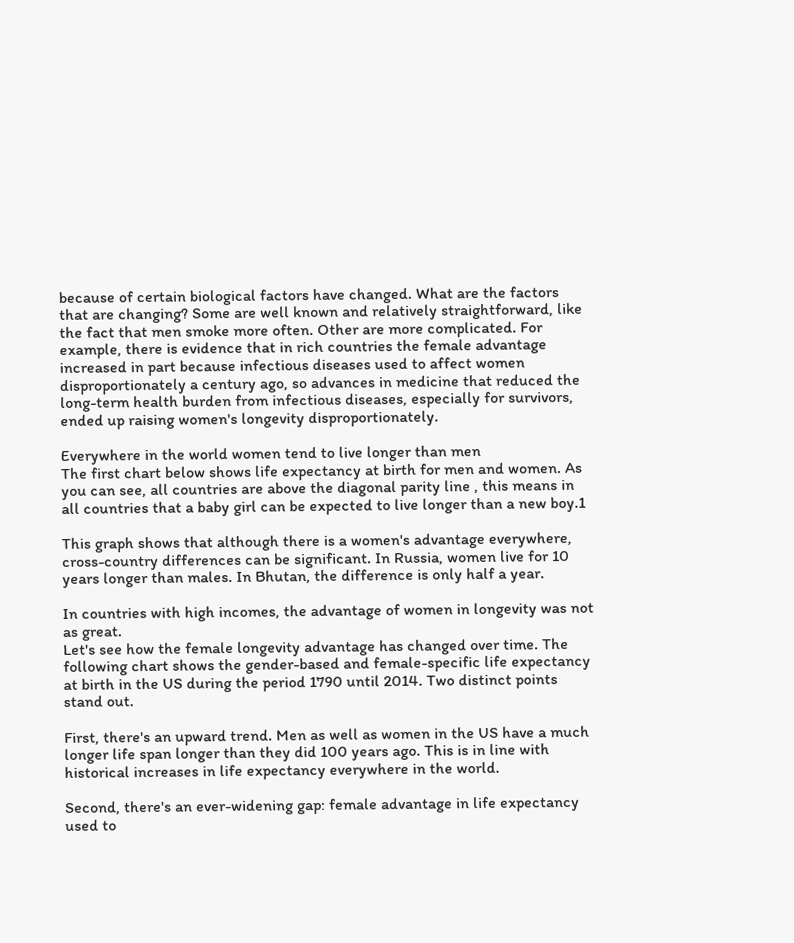because of certain biological factors have changed. What are the factors that are changing? Some are well known and relatively straightforward, like the fact that men smoke more often. Other are more complicated. For example, there is evidence that in rich countries the female advantage increased in part because infectious diseases used to affect women disproportionately a century ago, so advances in medicine that reduced the long-term health burden from infectious diseases, especially for survivors, ended up raising women's longevity disproportionately.

Everywhere in the world women tend to live longer than men
The first chart below shows life expectancy at birth for men and women. As you can see, all countries are above the diagonal parity line , this means in all countries that a baby girl can be expected to live longer than a new boy.1

This graph shows that although there is a women's advantage everywhere, cross-country differences can be significant. In Russia, women live for 10 years longer than males. In Bhutan, the difference is only half a year.

In countries with high incomes, the advantage of women in longevity was not as great.
Let's see how the female longevity advantage has changed over time. The following chart shows the gender-based and female-specific life expectancy at birth in the US during the period 1790 until 2014. Two distinct points stand out.

First, there's an upward trend. Men as well as women in the US have a much longer life span longer than they did 100 years ago. This is in line with historical increases in life expectancy everywhere in the world.

Second, there's an ever-widening gap: female advantage in life expectancy used to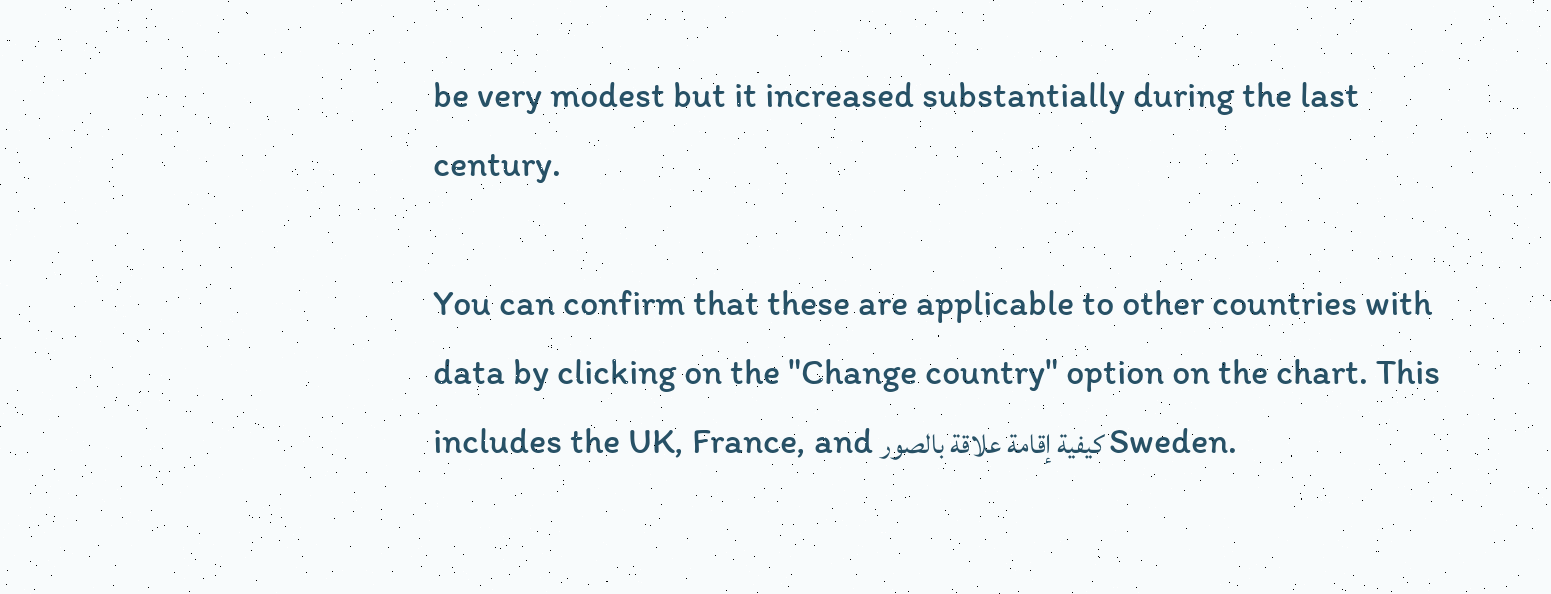be very modest but it increased substantially during the last century.

You can confirm that these are applicable to other countries with data by clicking on the "Change country" option on the chart. This includes the UK, France, and كيفية إقامة علاقة بالصور Sweden.